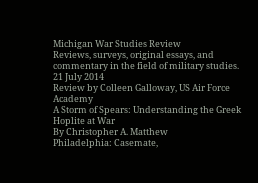Michigan War Studies Review
Reviews, surveys, original essays, and commentary in the field of military studies.
21 July 2014
Review by Colleen Galloway, US Air Force Academy
A Storm of Spears: Understanding the Greek Hoplite at War
By Christopher A. Matthew
Philadelphia: Casemate,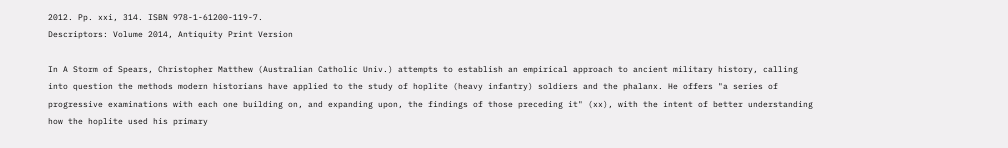2012. Pp. xxi, 314. ISBN 978-1-61200-119-7.
Descriptors: Volume 2014, Antiquity Print Version

In A Storm of Spears, Christopher Matthew (Australian Catholic Univ.) attempts to establish an empirical approach to ancient military history, calling into question the methods modern historians have applied to the study of hoplite (heavy infantry) soldiers and the phalanx. He offers "a series of progressive examinations with each one building on, and expanding upon, the findings of those preceding it" (xx), with the intent of better understanding how the hoplite used his primary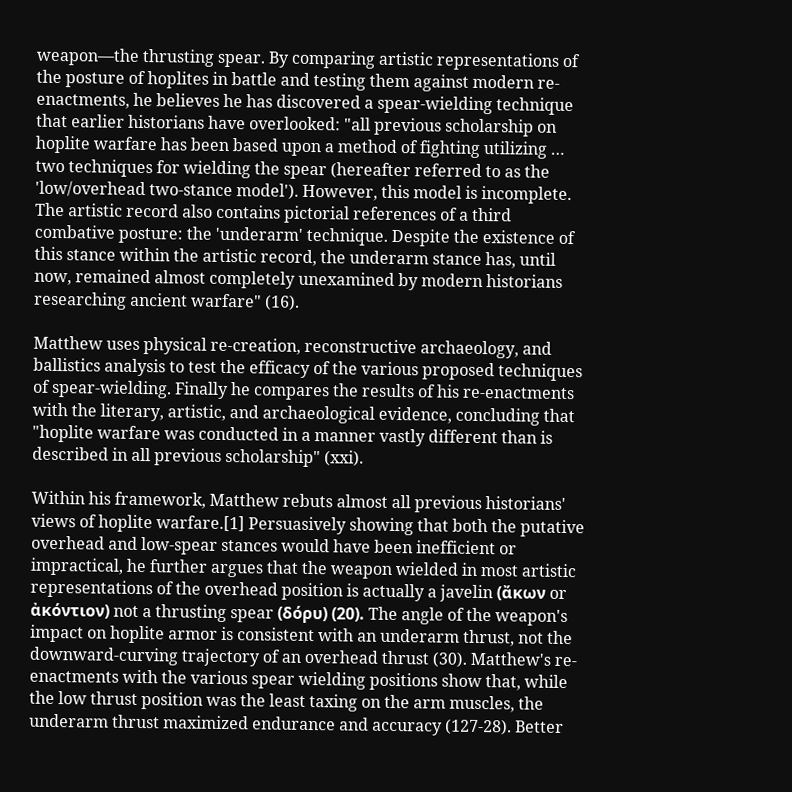weapon—the thrusting spear. By comparing artistic representations of the posture of hoplites in battle and testing them against modern re-enactments, he believes he has discovered a spear-wielding technique that earlier historians have overlooked: "all previous scholarship on hoplite warfare has been based upon a method of fighting utilizing … two techniques for wielding the spear (hereafter referred to as the 'low/overhead two-stance model'). However, this model is incomplete. The artistic record also contains pictorial references of a third combative posture: the 'underarm' technique. Despite the existence of this stance within the artistic record, the underarm stance has, until now, remained almost completely unexamined by modern historians researching ancient warfare" (16).

Matthew uses physical re-creation, reconstructive archaeology, and ballistics analysis to test the efficacy of the various proposed techniques of spear-wielding. Finally he compares the results of his re-enactments with the literary, artistic, and archaeological evidence, concluding that "hoplite warfare was conducted in a manner vastly different than is described in all previous scholarship" (xxi).

Within his framework, Matthew rebuts almost all previous historians' views of hoplite warfare.[1] Persuasively showing that both the putative overhead and low-spear stances would have been inefficient or impractical, he further argues that the weapon wielded in most artistic representations of the overhead position is actually a javelin (ἄκων or ἀκόντιον) not a thrusting spear (δόρυ) (20). The angle of the weapon's impact on hoplite armor is consistent with an underarm thrust, not the downward-curving trajectory of an overhead thrust (30). Matthew's re-enactments with the various spear wielding positions show that, while the low thrust position was the least taxing on the arm muscles, the underarm thrust maximized endurance and accuracy (127-28). Better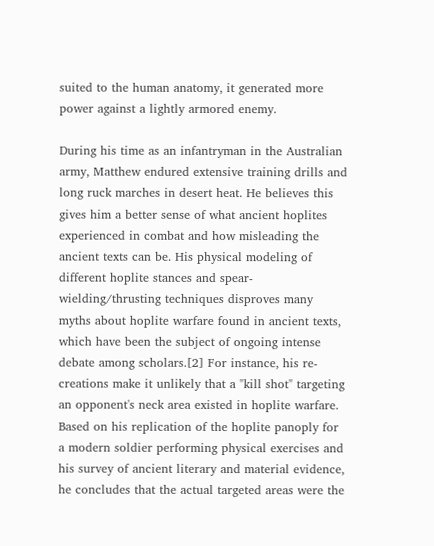suited to the human anatomy, it generated more power against a lightly armored enemy.

During his time as an infantryman in the Australian army, Matthew endured extensive training drills and long ruck marches in desert heat. He believes this gives him a better sense of what ancient hoplites experienced in combat and how misleading the ancient texts can be. His physical modeling of different hoplite stances and spear-wielding/thrusting techniques disproves many myths about hoplite warfare found in ancient texts, which have been the subject of ongoing intense debate among scholars.[2] For instance, his re-creations make it unlikely that a "kill shot" targeting an opponent's neck area existed in hoplite warfare. Based on his replication of the hoplite panoply for a modern soldier performing physical exercises and his survey of ancient literary and material evidence, he concludes that the actual targeted areas were the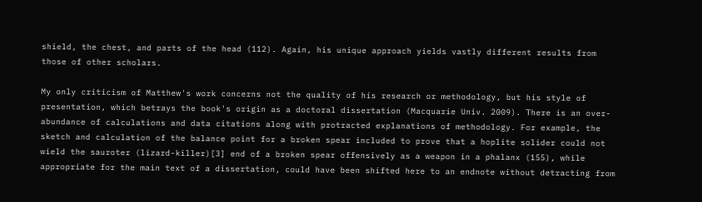shield, the chest, and parts of the head (112). Again, his unique approach yields vastly different results from those of other scholars.

My only criticism of Matthew's work concerns not the quality of his research or methodology, but his style of presentation, which betrays the book's origin as a doctoral dissertation (Macquarie Univ. 2009). There is an over-abundance of calculations and data citations along with protracted explanations of methodology. For example, the sketch and calculation of the balance point for a broken spear included to prove that a hoplite solider could not wield the sauroter (lizard-killer)[3] end of a broken spear offensively as a weapon in a phalanx (155), while appropriate for the main text of a dissertation, could have been shifted here to an endnote without detracting from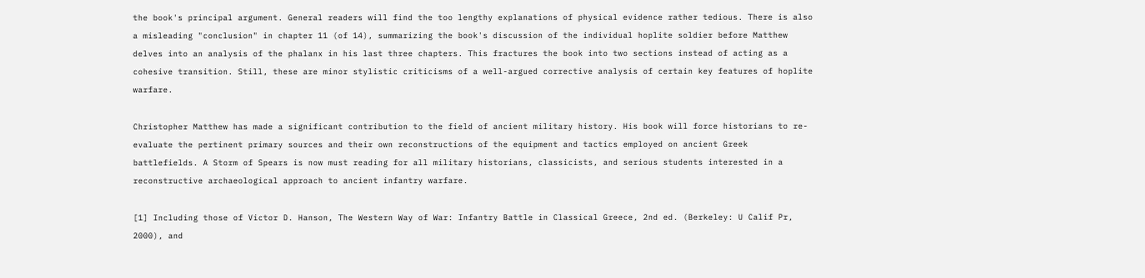the book's principal argument. General readers will find the too lengthy explanations of physical evidence rather tedious. There is also a misleading "conclusion" in chapter 11 (of 14), summarizing the book's discussion of the individual hoplite soldier before Matthew delves into an analysis of the phalanx in his last three chapters. This fractures the book into two sections instead of acting as a cohesive transition. Still, these are minor stylistic criticisms of a well-argued corrective analysis of certain key features of hoplite warfare.

Christopher Matthew has made a significant contribution to the field of ancient military history. His book will force historians to re-evaluate the pertinent primary sources and their own reconstructions of the equipment and tactics employed on ancient Greek battlefields. A Storm of Spears is now must reading for all military historians, classicists, and serious students interested in a reconstructive archaeological approach to ancient infantry warfare.

[1] Including those of Victor D. Hanson, The Western Way of War: Infantry Battle in Classical Greece, 2nd ed. (Berkeley: U Calif Pr, 2000), and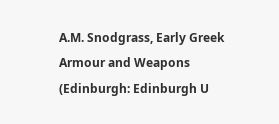A.M. Snodgrass, Early Greek Armour and Weapons (Edinburgh: Edinburgh U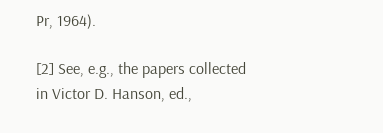Pr, 1964).

[2] See, e.g., the papers collected in Victor D. Hanson, ed.,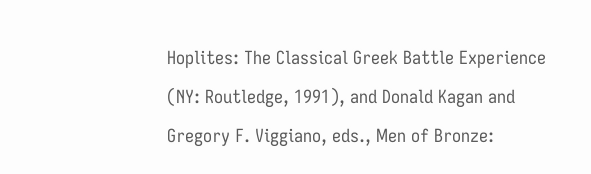Hoplites: The Classical Greek Battle Experience (NY: Routledge, 1991), and Donald Kagan and Gregory F. Viggiano, eds., Men of Bronze: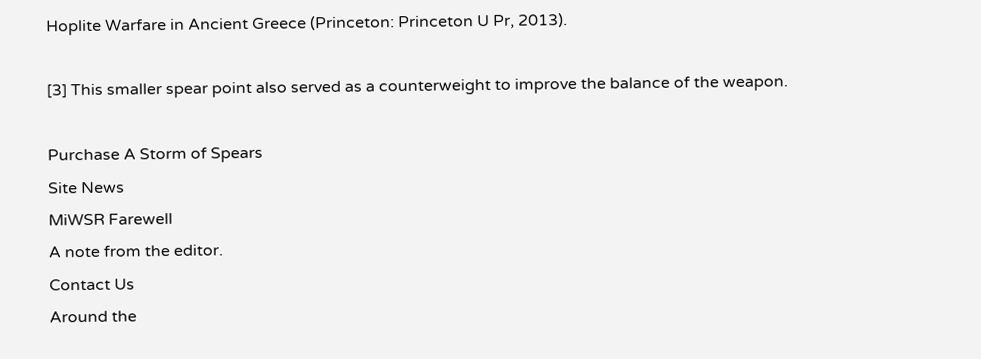Hoplite Warfare in Ancient Greece (Princeton: Princeton U Pr, 2013).

[3] This smaller spear point also served as a counterweight to improve the balance of the weapon.

Purchase A Storm of Spears
Site News
MiWSR Farewell
A note from the editor.
Contact Us
Around the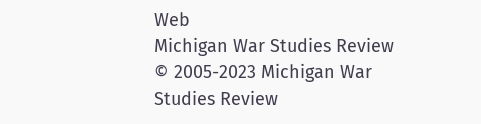Web
Michigan War Studies Review
© 2005-2023 Michigan War Studies Review